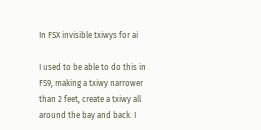In FSX invisible txiwys for ai

I used to be able to do this in FS9, making a txiwy narrower than 2 feet, create a txiwy all around the bay and back. I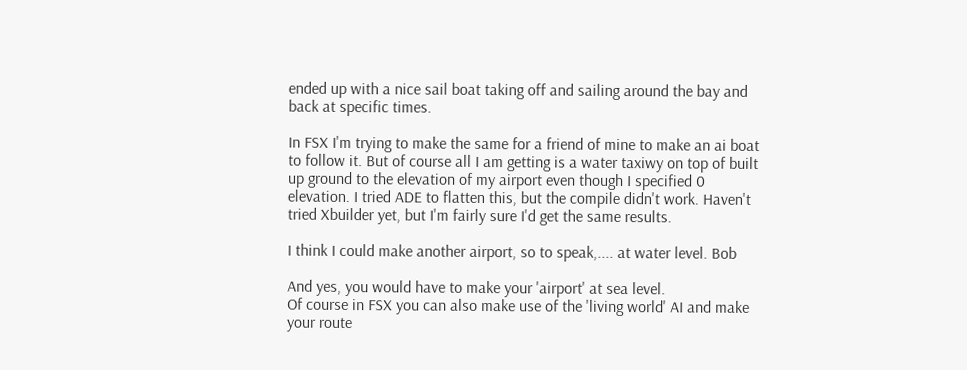ended up with a nice sail boat taking off and sailing around the bay and back at specific times.

In FSX I'm trying to make the same for a friend of mine to make an ai boat to follow it. But of course all I am getting is a water taxiwy on top of built up ground to the elevation of my airport even though I specified 0 elevation. I tried ADE to flatten this, but the compile didn't work. Haven't tried Xbuilder yet, but I'm fairly sure I'd get the same results.

I think I could make another airport, so to speak,.... at water level. Bob

And yes, you would have to make your 'airport' at sea level.
Of course in FSX you can also make use of the 'living world' AI and make your route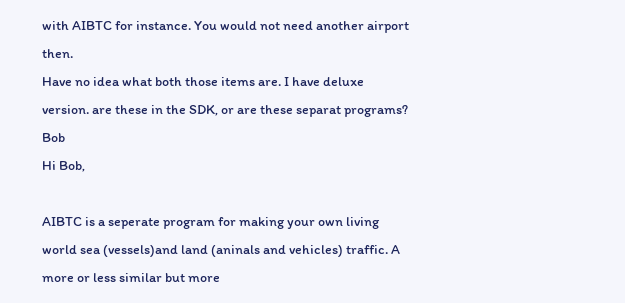with AIBTC for instance. You would not need another airport then.
Have no idea what both those items are. I have deluxe version. are these in the SDK, or are these separat programs? Bob
Hi Bob,

AIBTC is a seperate program for making your own living world sea (vessels)and land (aninals and vehicles) traffic. A more or less similar but more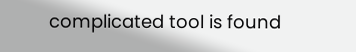complicated tool is found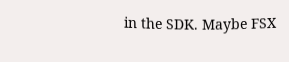in the SDK. Maybe FSX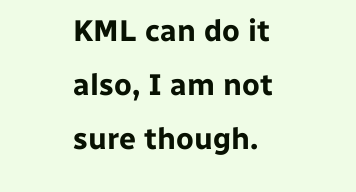KML can do it also, I am not sure though.